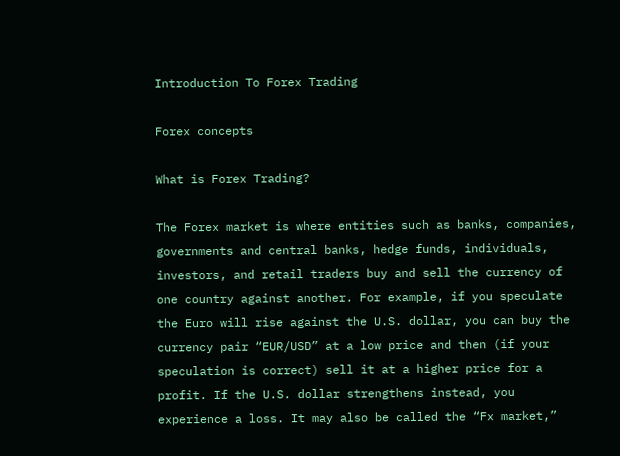Introduction To Forex Trading

Forex concepts

What is Forex Trading?

The Forex market is where entities such as banks, companies, governments and central banks, hedge funds, individuals, investors, and retail traders buy and sell the currency of one country against another. For example, if you speculate the Euro will rise against the U.S. dollar, you can buy the currency pair “EUR/USD” at a low price and then (if your speculation is correct) sell it at a higher price for a profit. If the U.S. dollar strengthens instead, you experience a loss. It may also be called the “Fx market,”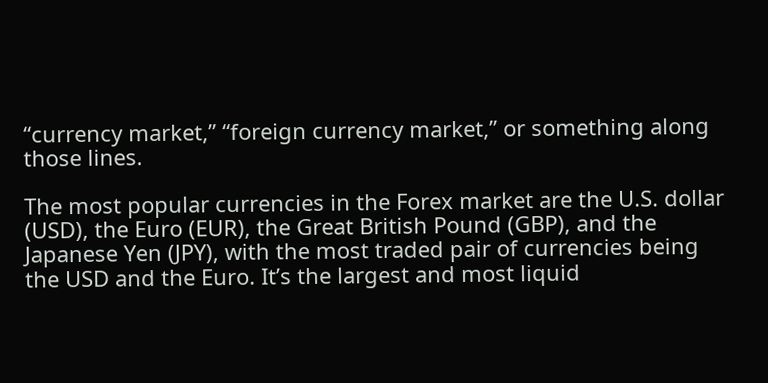“currency market,” “foreign currency market,” or something along those lines.

The most popular currencies in the Forex market are the U.S. dollar (USD), the Euro (EUR), the Great British Pound (GBP), and the Japanese Yen (JPY), with the most traded pair of currencies being the USD and the Euro. It’s the largest and most liquid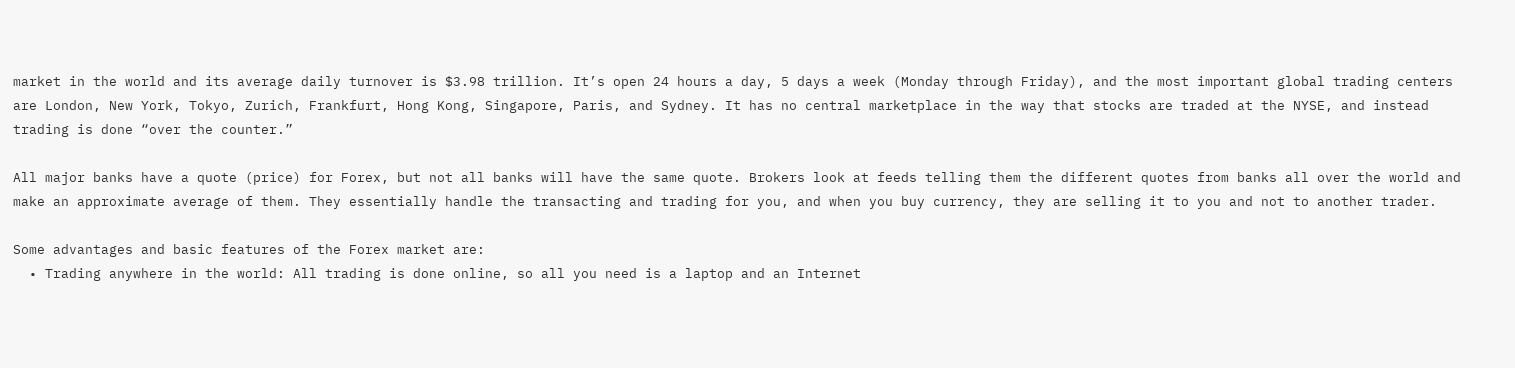market in the world and its average daily turnover is $3.98 trillion. It’s open 24 hours a day, 5 days a week (Monday through Friday), and the most important global trading centers are London, New York, Tokyo, Zurich, Frankfurt, Hong Kong, Singapore, Paris, and Sydney. It has no central marketplace in the way that stocks are traded at the NYSE, and instead trading is done “over the counter.”

All major banks have a quote (price) for Forex, but not all banks will have the same quote. Brokers look at feeds telling them the different quotes from banks all over the world and make an approximate average of them. They essentially handle the transacting and trading for you, and when you buy currency, they are selling it to you and not to another trader.

Some advantages and basic features of the Forex market are:
  • Trading anywhere in the world: All trading is done online, so all you need is a laptop and an Internet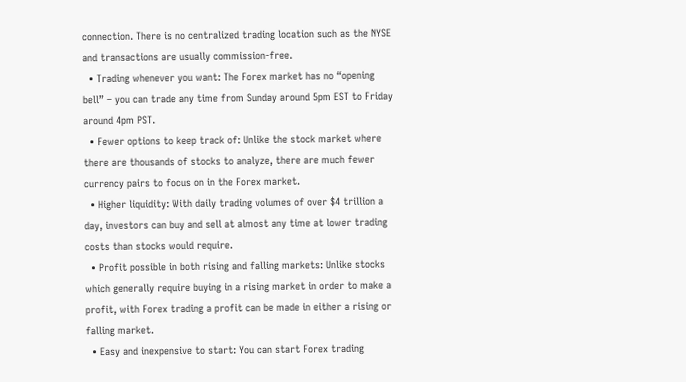connection. There is no centralized trading location such as the NYSE and transactions are usually commission-free.
  • Trading whenever you want: The Forex market has no “opening bell” – you can trade any time from Sunday around 5pm EST to Friday around 4pm PST.
  • Fewer options to keep track of: Unlike the stock market where there are thousands of stocks to analyze, there are much fewer currency pairs to focus on in the Forex market.
  • Higher liquidity: With daily trading volumes of over $4 trillion a day, investors can buy and sell at almost any time at lower trading costs than stocks would require.
  • Profit possible in both rising and falling markets: Unlike stocks which generally require buying in a rising market in order to make a profit, with Forex trading a profit can be made in either a rising or falling market.
  • Easy and inexpensive to start: You can start Forex trading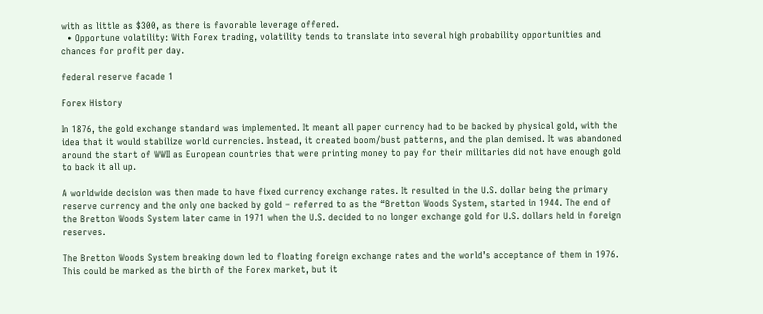with as little as $300, as there is favorable leverage offered.
  • Opportune volatility: With Forex trading, volatility tends to translate into several high probability opportunities and chances for profit per day.

federal reserve facade 1

Forex History

In 1876, the gold exchange standard was implemented. It meant all paper currency had to be backed by physical gold, with the idea that it would stabilize world currencies. Instead, it created boom/bust patterns, and the plan demised. It was abandoned around the start of WWII as European countries that were printing money to pay for their militaries did not have enough gold to back it all up.

A worldwide decision was then made to have fixed currency exchange rates. It resulted in the U.S. dollar being the primary reserve currency and the only one backed by gold – referred to as the “Bretton Woods System, started in 1944. The end of the Bretton Woods System later came in 1971 when the U.S. decided to no longer exchange gold for U.S. dollars held in foreign reserves.

The Bretton Woods System breaking down led to floating foreign exchange rates and the world’s acceptance of them in 1976. This could be marked as the birth of the Forex market, but it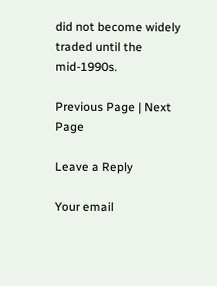did not become widely traded until the mid-1990s.

Previous Page | Next Page

Leave a Reply

Your email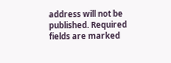address will not be published. Required fields are marked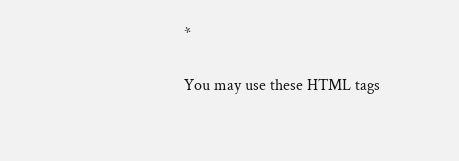*

You may use these HTML tags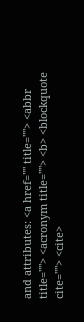and attributes: <a href="" title=""> <abbr title=""> <acronym title=""> <b> <blockquote cite=""> <cite>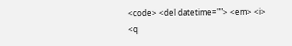<code> <del datetime=""> <em> <i> <q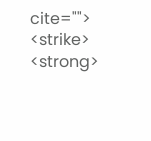cite=""> <strike> <strong>